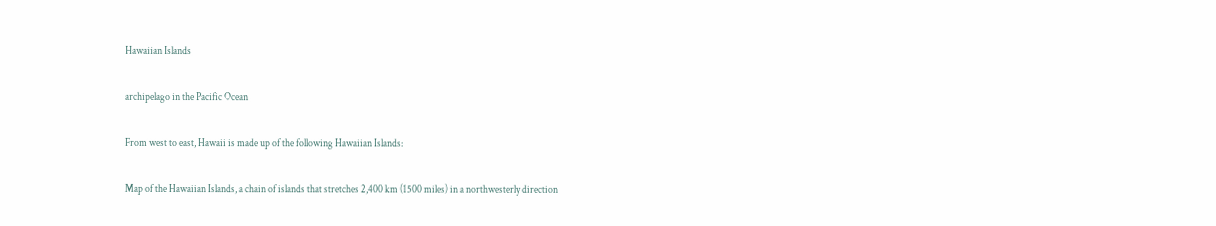Hawaiian Islands

archipelago in the Pacific Ocean

From west to east, Hawaii is made up of the following Hawaiian Islands:

Map of the Hawaiian Islands, a chain of islands that stretches 2,400 km (1500 miles) in a northwesterly direction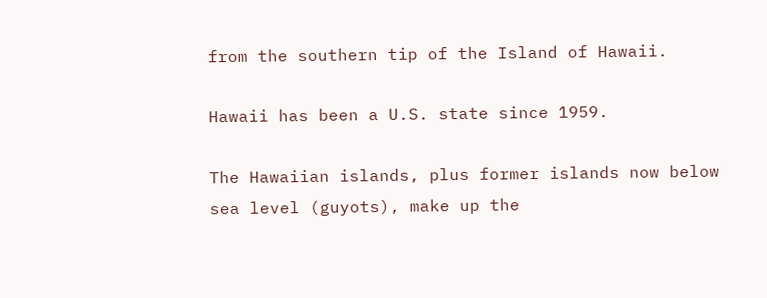from the southern tip of the Island of Hawaii.

Hawaii has been a U.S. state since 1959.

The Hawaiian islands, plus former islands now below sea level (guyots), make up the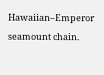Hawaiian–Emperor seamount chain.